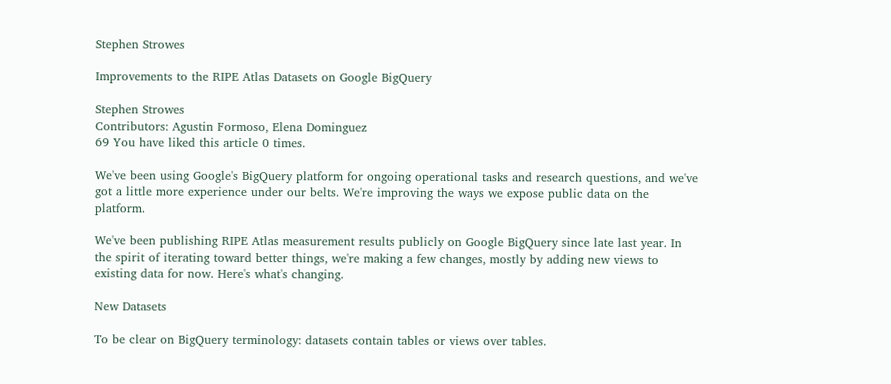Stephen Strowes

Improvements to the RIPE Atlas Datasets on Google BigQuery

Stephen Strowes
Contributors: Agustin Formoso, Elena Dominguez
69 You have liked this article 0 times.

We've been using Google's BigQuery platform for ongoing operational tasks and research questions, and we've got a little more experience under our belts. We're improving the ways we expose public data on the platform.

We've been publishing RIPE Atlas measurement results publicly on Google BigQuery since late last year. In the spirit of iterating toward better things, we're making a few changes, mostly by adding new views to existing data for now. Here's what's changing.

New Datasets

To be clear on BigQuery terminology: datasets contain tables or views over tables.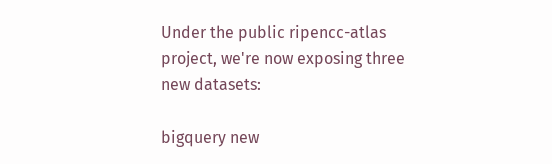Under the public ripencc-atlas project, we're now exposing three new datasets:

bigquery new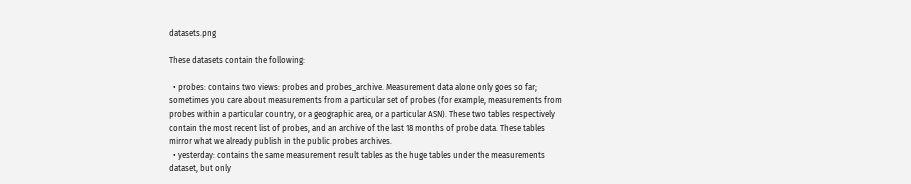datasets.png

These datasets contain the following:

  • probes: contains two views: probes and probes_archive. Measurement data alone only goes so far; sometimes you care about measurements from a particular set of probes (for example, measurements from probes within a particular country, or a geographic area, or a particular ASN). These two tables respectively contain the most recent list of probes, and an archive of the last 18 months of probe data. These tables mirror what we already publish in the public probes archives.
  • yesterday: contains the same measurement result tables as the huge tables under the measurements dataset, but only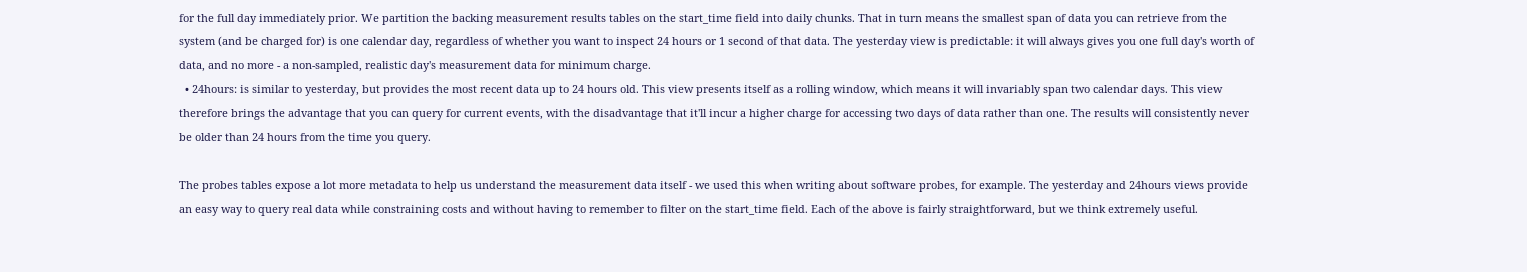for the full day immediately prior. We partition the backing measurement results tables on the start_time field into daily chunks. That in turn means the smallest span of data you can retrieve from the system (and be charged for) is one calendar day, regardless of whether you want to inspect 24 hours or 1 second of that data. The yesterday view is predictable: it will always gives you one full day's worth of data, and no more - a non-sampled, realistic day's measurement data for minimum charge.
  • 24hours: is similar to yesterday, but provides the most recent data up to 24 hours old. This view presents itself as a rolling window, which means it will invariably span two calendar days. This view therefore brings the advantage that you can query for current events, with the disadvantage that it'll incur a higher charge for accessing two days of data rather than one. The results will consistently never be older than 24 hours from the time you query.

The probes tables expose a lot more metadata to help us understand the measurement data itself - we used this when writing about software probes, for example. The yesterday and 24hours views provide an easy way to query real data while constraining costs and without having to remember to filter on the start_time field. Each of the above is fairly straightforward, but we think extremely useful.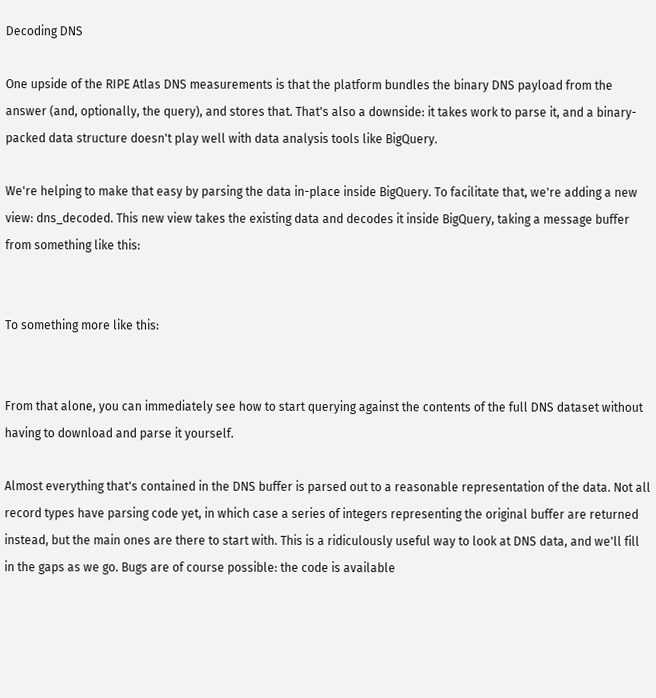Decoding DNS

One upside of the RIPE Atlas DNS measurements is that the platform bundles the binary DNS payload from the answer (and, optionally, the query), and stores that. That's also a downside: it takes work to parse it, and a binary-packed data structure doesn't play well with data analysis tools like BigQuery.

We're helping to make that easy by parsing the data in-place inside BigQuery. To facilitate that, we're adding a new view: dns_decoded. This new view takes the existing data and decodes it inside BigQuery, taking a message buffer from something like this:


To something more like this:


From that alone, you can immediately see how to start querying against the contents of the full DNS dataset without having to download and parse it yourself.

Almost everything that's contained in the DNS buffer is parsed out to a reasonable representation of the data. Not all record types have parsing code yet, in which case a series of integers representing the original buffer are returned instead, but the main ones are there to start with. This is a ridiculously useful way to look at DNS data, and we'll fill in the gaps as we go. Bugs are of course possible: the code is available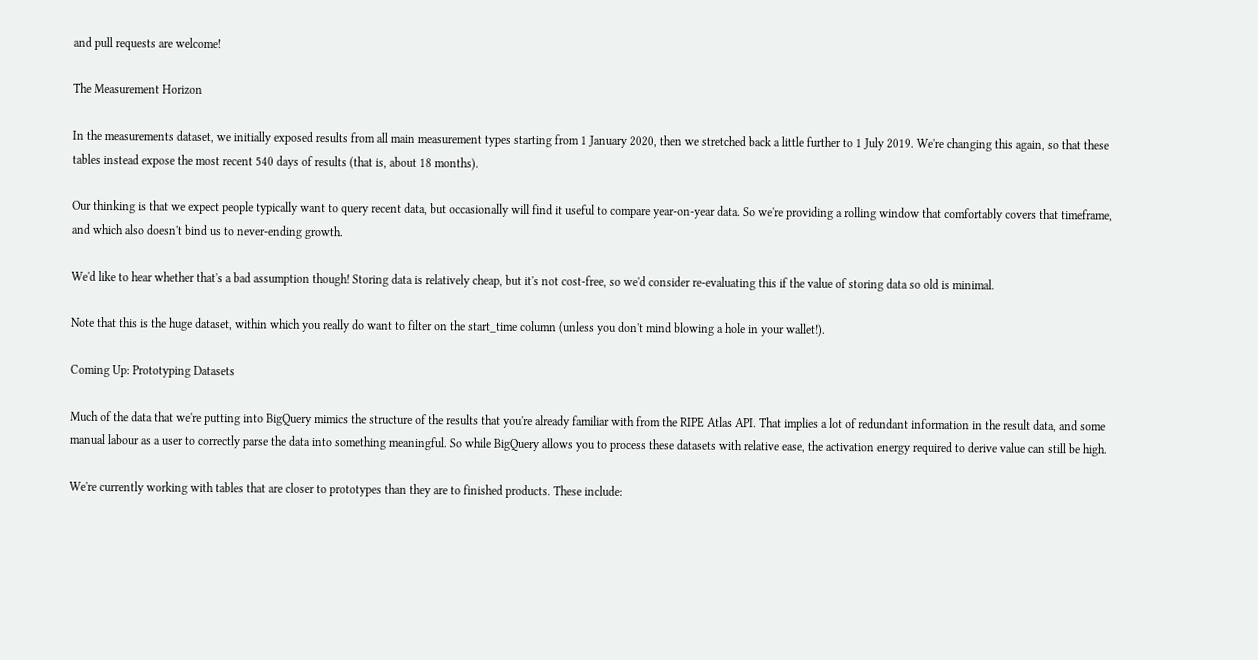and pull requests are welcome!

The Measurement Horizon

In the measurements dataset, we initially exposed results from all main measurement types starting from 1 January 2020, then we stretched back a little further to 1 July 2019. We're changing this again, so that these tables instead expose the most recent 540 days of results (that is, about 18 months).

Our thinking is that we expect people typically want to query recent data, but occasionally will find it useful to compare year-on-year data. So we're providing a rolling window that comfortably covers that timeframe, and which also doesn't bind us to never-ending growth.

We'd like to hear whether that's a bad assumption though! Storing data is relatively cheap, but it's not cost-free, so we'd consider re-evaluating this if the value of storing data so old is minimal.

Note that this is the huge dataset, within which you really do want to filter on the start_time column (unless you don't mind blowing a hole in your wallet!).

Coming Up: Prototyping Datasets

Much of the data that we're putting into BigQuery mimics the structure of the results that you're already familiar with from the RIPE Atlas API. That implies a lot of redundant information in the result data, and some manual labour as a user to correctly parse the data into something meaningful. So while BigQuery allows you to process these datasets with relative ease, the activation energy required to derive value can still be high.

We're currently working with tables that are closer to prototypes than they are to finished products. These include: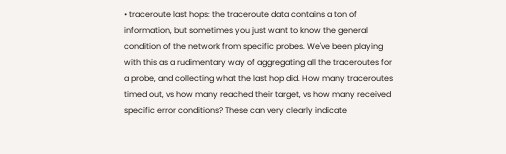• traceroute last hops: the traceroute data contains a ton of information, but sometimes you just want to know the general condition of the network from specific probes. We've been playing with this as a rudimentary way of aggregating all the traceroutes for a probe, and collecting what the last hop did. How many traceroutes timed out, vs how many reached their target, vs how many received specific error conditions? These can very clearly indicate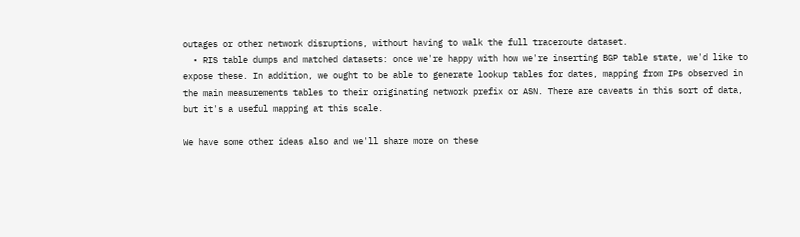outages or other network disruptions, without having to walk the full traceroute dataset.
  • RIS table dumps and matched datasets: once we're happy with how we're inserting BGP table state, we'd like to expose these. In addition, we ought to be able to generate lookup tables for dates, mapping from IPs observed in the main measurements tables to their originating network prefix or ASN. There are caveats in this sort of data, but it's a useful mapping at this scale.

We have some other ideas also and we'll share more on these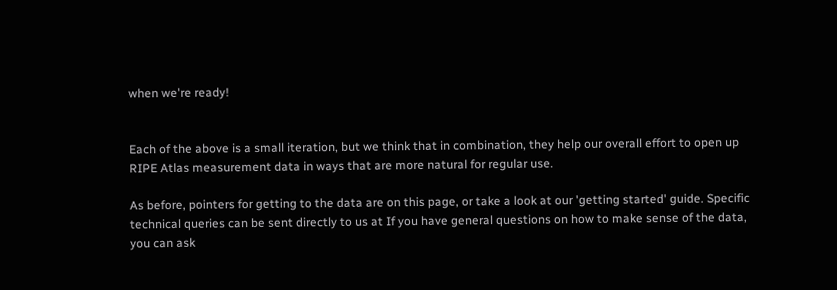when we're ready!


Each of the above is a small iteration, but we think that in combination, they help our overall effort to open up RIPE Atlas measurement data in ways that are more natural for regular use.

As before, pointers for getting to the data are on this page, or take a look at our 'getting started' guide. Specific technical queries can be sent directly to us at If you have general questions on how to make sense of the data, you can ask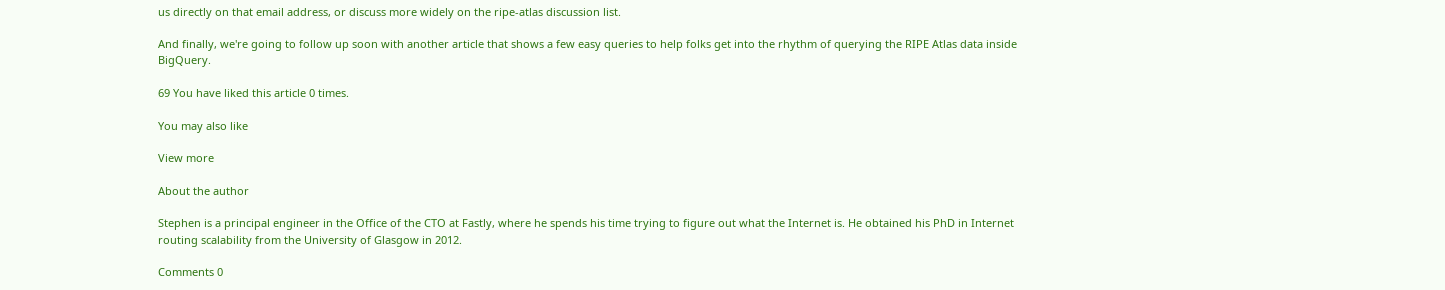us directly on that email address, or discuss more widely on the ripe-atlas discussion list.

And finally, we're going to follow up soon with another article that shows a few easy queries to help folks get into the rhythm of querying the RIPE Atlas data inside BigQuery.

69 You have liked this article 0 times.

You may also like

View more

About the author

Stephen is a principal engineer in the Office of the CTO at Fastly, where he spends his time trying to figure out what the Internet is. He obtained his PhD in Internet routing scalability from the University of Glasgow in 2012.

Comments 0